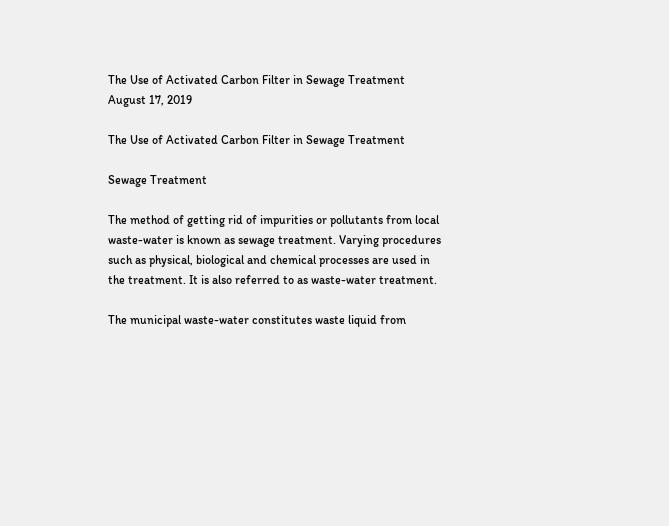The Use of Activated Carbon Filter in Sewage Treatment
August 17, 2019

The Use of Activated Carbon Filter in Sewage Treatment

Sewage Treatment

The method of getting rid of impurities or pollutants from local waste-water is known as sewage treatment. Varying procedures such as physical, biological and chemical processes are used in the treatment. It is also referred to as waste-water treatment.

The municipal waste-water constitutes waste liquid from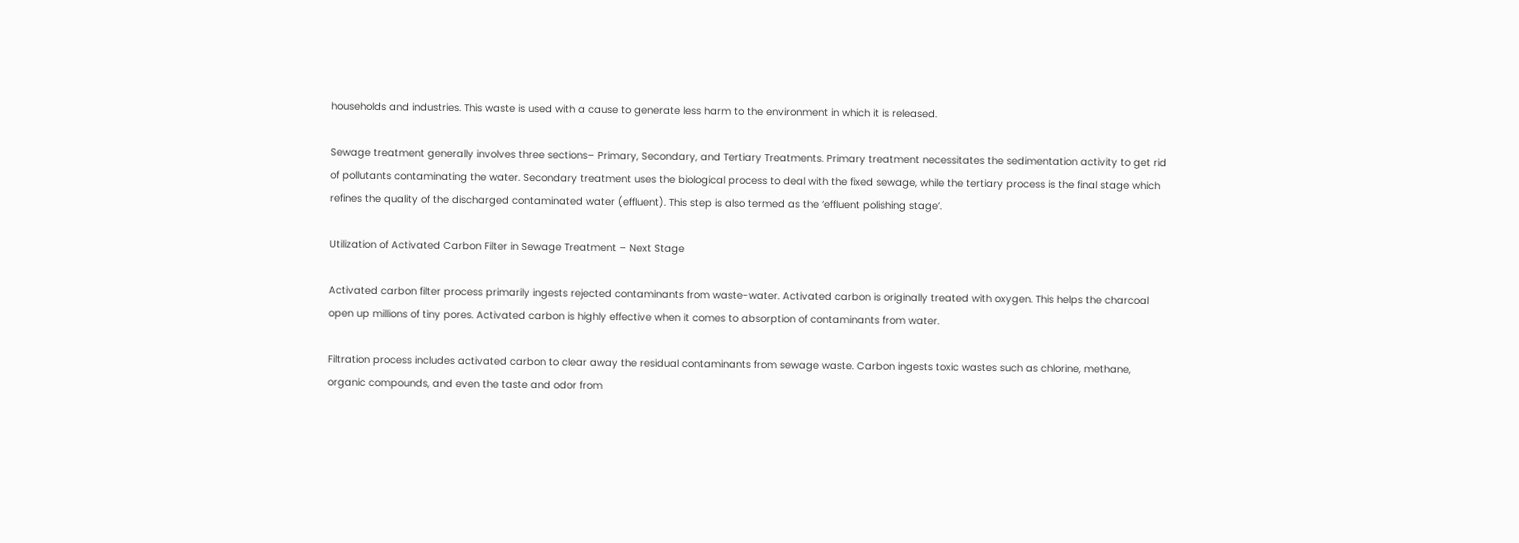households and industries. This waste is used with a cause to generate less harm to the environment in which it is released.

Sewage treatment generally involves three sections– Primary, Secondary, and Tertiary Treatments. Primary treatment necessitates the sedimentation activity to get rid of pollutants contaminating the water. Secondary treatment uses the biological process to deal with the fixed sewage, while the tertiary process is the final stage which refines the quality of the discharged contaminated water (effluent). This step is also termed as the ‘effluent polishing stage’.

Utilization of Activated Carbon Filter in Sewage Treatment – Next Stage

Activated carbon filter process primarily ingests rejected contaminants from waste-water. Activated carbon is originally treated with oxygen. This helps the charcoal open up millions of tiny pores. Activated carbon is highly effective when it comes to absorption of contaminants from water.

Filtration process includes activated carbon to clear away the residual contaminants from sewage waste. Carbon ingests toxic wastes such as chlorine, methane, organic compounds, and even the taste and odor from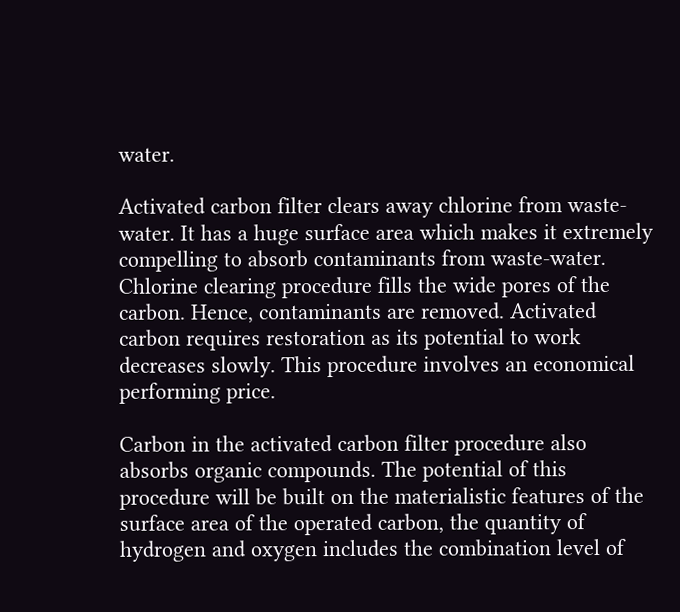water.

Activated carbon filter clears away chlorine from waste-water. It has a huge surface area which makes it extremely compelling to absorb contaminants from waste-water. Chlorine clearing procedure fills the wide pores of the carbon. Hence, contaminants are removed. Activated carbon requires restoration as its potential to work decreases slowly. This procedure involves an economical performing price.

Carbon in the activated carbon filter procedure also absorbs organic compounds. The potential of this procedure will be built on the materialistic features of the surface area of the operated carbon, the quantity of hydrogen and oxygen includes the combination level of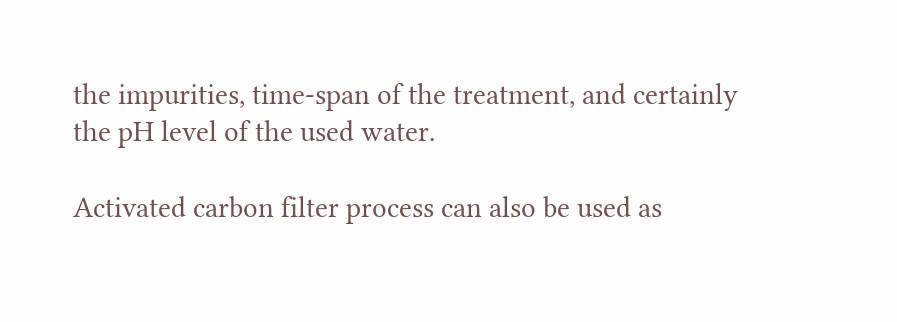the impurities, time-span of the treatment, and certainly the pH level of the used water.

Activated carbon filter process can also be used as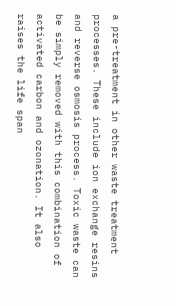a pre-treatment in other waste treatment processes. These include ion exchange resins and reverse osmosis process. Toxic waste can be simply removed with this combination of activated carbon and ozonation. It also raises the life span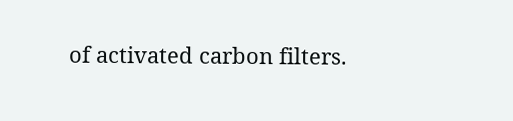of activated carbon filters.